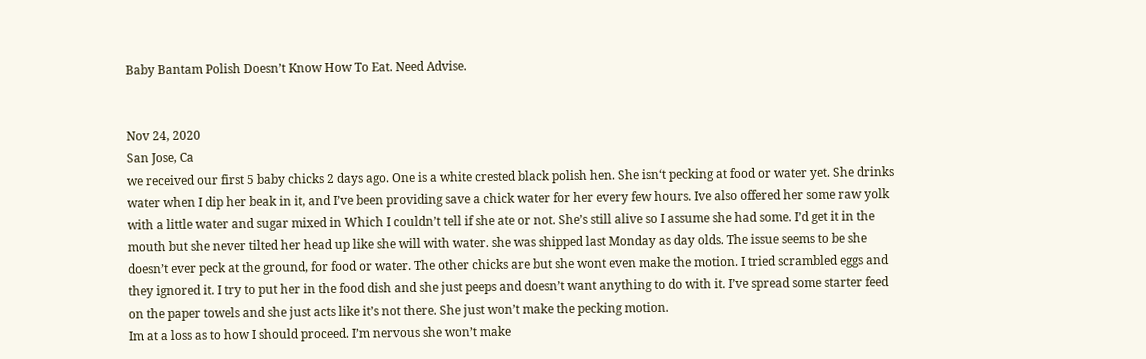Baby Bantam Polish Doesn’t Know How To Eat. Need Advise.


Nov 24, 2020
San Jose, Ca
we received our first 5 baby chicks 2 days ago. One is a white crested black polish hen. She isn‘t pecking at food or water yet. She drinks water when I dip her beak in it, and I’ve been providing save a chick water for her every few hours. Ive also offered her some raw yolk with a little water and sugar mixed in Which I couldn’t tell if she ate or not. She’s still alive so I assume she had some. I’d get it in the mouth but she never tilted her head up like she will with water. she was shipped last Monday as day olds. The issue seems to be she doesn’t ever peck at the ground, for food or water. The other chicks are but she wont even make the motion. I tried scrambled eggs and they ignored it. I try to put her in the food dish and she just peeps and doesn’t want anything to do with it. I’ve spread some starter feed on the paper towels and she just acts like it’s not there. She just won’t make the pecking motion.
Im at a loss as to how I should proceed. I’m nervous she won’t make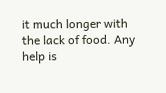it much longer with the lack of food. Any help is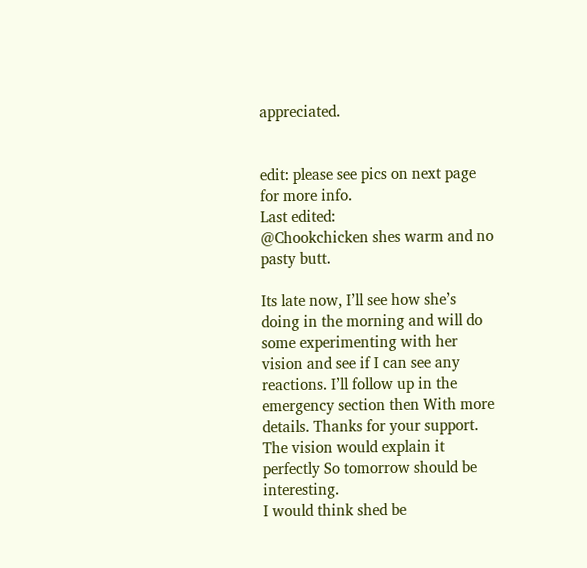appreciated.


edit: please see pics on next page for more info.
Last edited:
@Chookchicken shes warm and no pasty butt.

Its late now, I’ll see how she’s doing in the morning and will do some experimenting with her vision and see if I can see any reactions. I’ll follow up in the emergency section then With more details. Thanks for your support. The vision would explain it perfectly So tomorrow should be interesting.
I would think shed be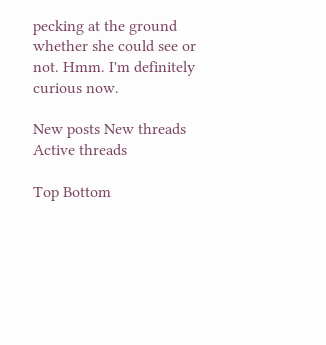pecking at the ground whether she could see or not. Hmm. I'm definitely curious now.

New posts New threads Active threads

Top Bottom